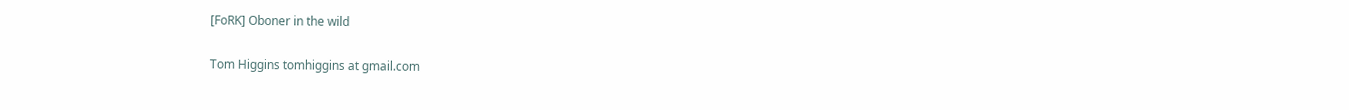[FoRK] Oboner in the wild

Tom Higgins tomhiggins at gmail.com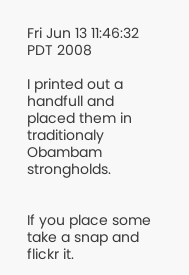Fri Jun 13 11:46:32 PDT 2008

I printed out a handfull and placed them in traditionaly Obambam strongholds.


If you place some take a snap and flickr it.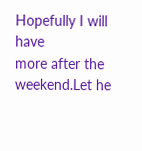Hopefully I will have
more after the weekend.Let he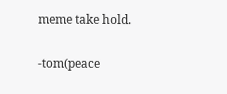meme take hold.

-tom(peace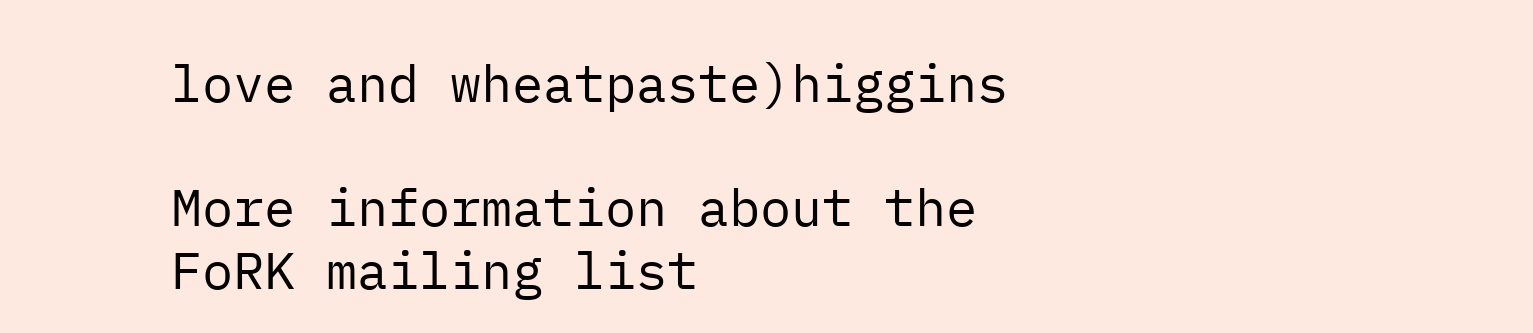love and wheatpaste)higgins

More information about the FoRK mailing list